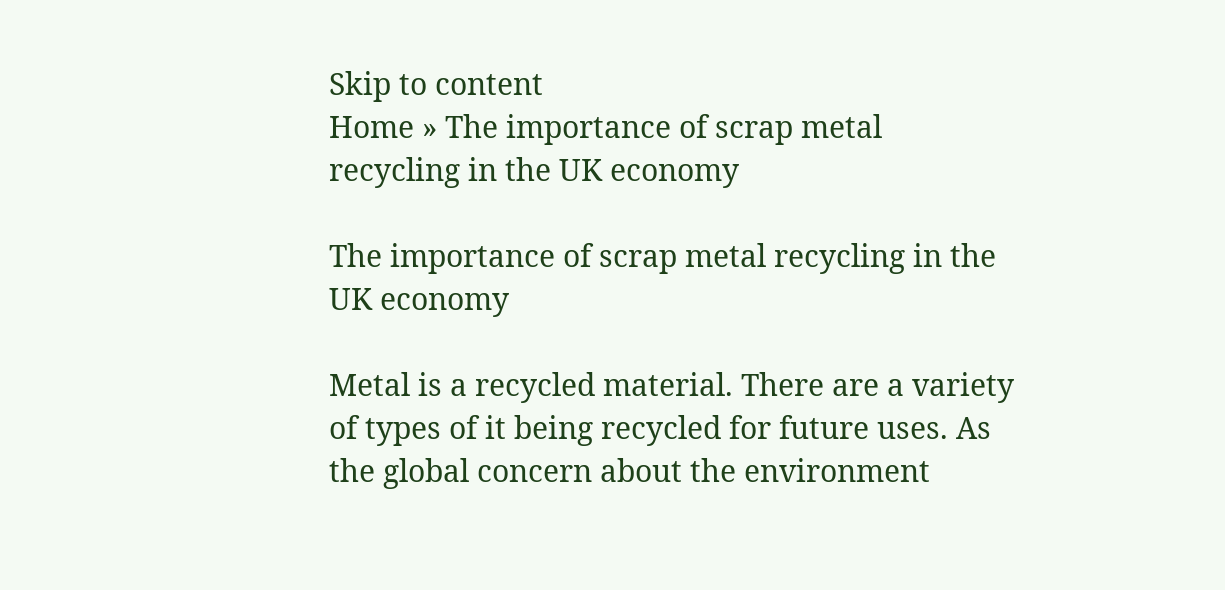Skip to content
Home » The importance of scrap metal recycling in the UK economy

The importance of scrap metal recycling in the UK economy

Metal is a recycled material. There are a variety of types of it being recycled for future uses. As the global concern about the environment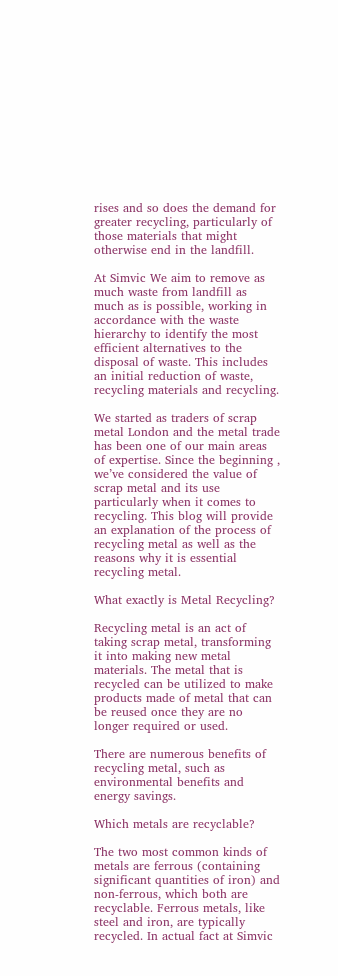rises and so does the demand for greater recycling, particularly of those materials that might otherwise end in the landfill.

At Simvic We aim to remove as much waste from landfill as much as is possible, working in accordance with the waste hierarchy to identify the most efficient alternatives to the disposal of waste. This includes an initial reduction of waste, recycling materials and recycling.

We started as traders of scrap metal London and the metal trade has been one of our main areas of expertise. Since the beginning , we’ve considered the value of scrap metal and its use particularly when it comes to recycling. This blog will provide an explanation of the process of recycling metal as well as the reasons why it is essential recycling metal.

What exactly is Metal Recycling?

Recycling metal is an act of taking scrap metal, transforming it into making new metal materials. The metal that is recycled can be utilized to make products made of metal that can be reused once they are no longer required or used.

There are numerous benefits of recycling metal, such as environmental benefits and energy savings.

Which metals are recyclable?

The two most common kinds of metals are ferrous (containing significant quantities of iron) and non-ferrous, which both are recyclable. Ferrous metals, like steel and iron, are typically recycled. In actual fact at Simvic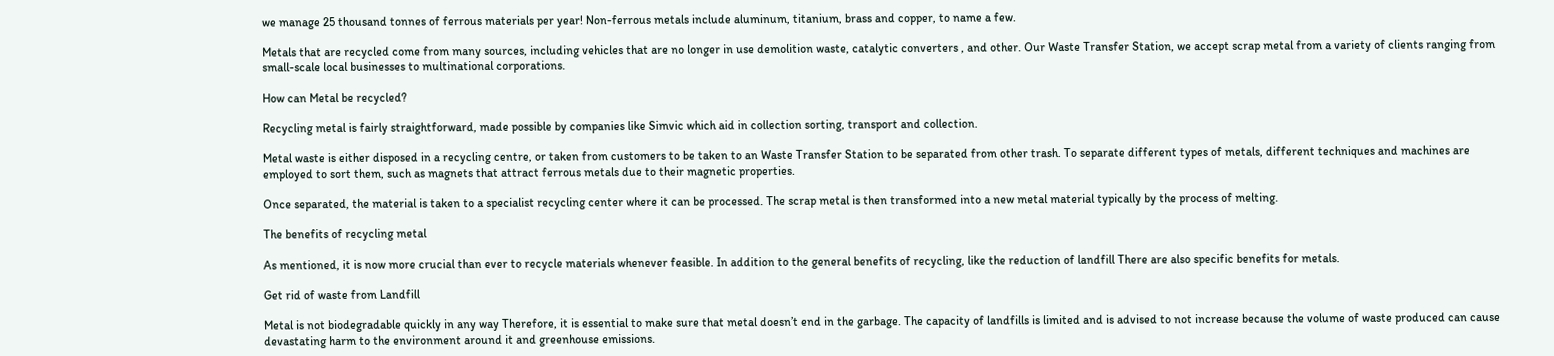we manage 25 thousand tonnes of ferrous materials per year! Non-ferrous metals include aluminum, titanium, brass and copper, to name a few.

Metals that are recycled come from many sources, including vehicles that are no longer in use demolition waste, catalytic converters , and other. Our Waste Transfer Station, we accept scrap metal from a variety of clients ranging from small-scale local businesses to multinational corporations.

How can Metal be recycled?

Recycling metal is fairly straightforward, made possible by companies like Simvic which aid in collection sorting, transport and collection.

Metal waste is either disposed in a recycling centre, or taken from customers to be taken to an Waste Transfer Station to be separated from other trash. To separate different types of metals, different techniques and machines are employed to sort them, such as magnets that attract ferrous metals due to their magnetic properties.

Once separated, the material is taken to a specialist recycling center where it can be processed. The scrap metal is then transformed into a new metal material typically by the process of melting.

The benefits of recycling metal

As mentioned, it is now more crucial than ever to recycle materials whenever feasible. In addition to the general benefits of recycling, like the reduction of landfill There are also specific benefits for metals.

Get rid of waste from Landfill

Metal is not biodegradable quickly in any way Therefore, it is essential to make sure that metal doesn’t end in the garbage. The capacity of landfills is limited and is advised to not increase because the volume of waste produced can cause devastating harm to the environment around it and greenhouse emissions.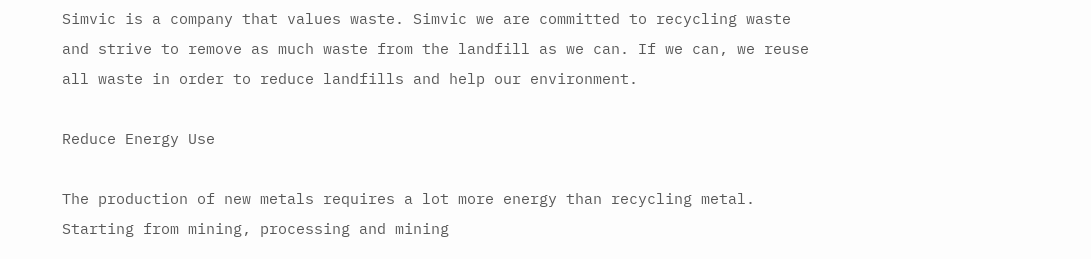Simvic is a company that values waste. Simvic we are committed to recycling waste and strive to remove as much waste from the landfill as we can. If we can, we reuse all waste in order to reduce landfills and help our environment.

Reduce Energy Use

The production of new metals requires a lot more energy than recycling metal. Starting from mining, processing and mining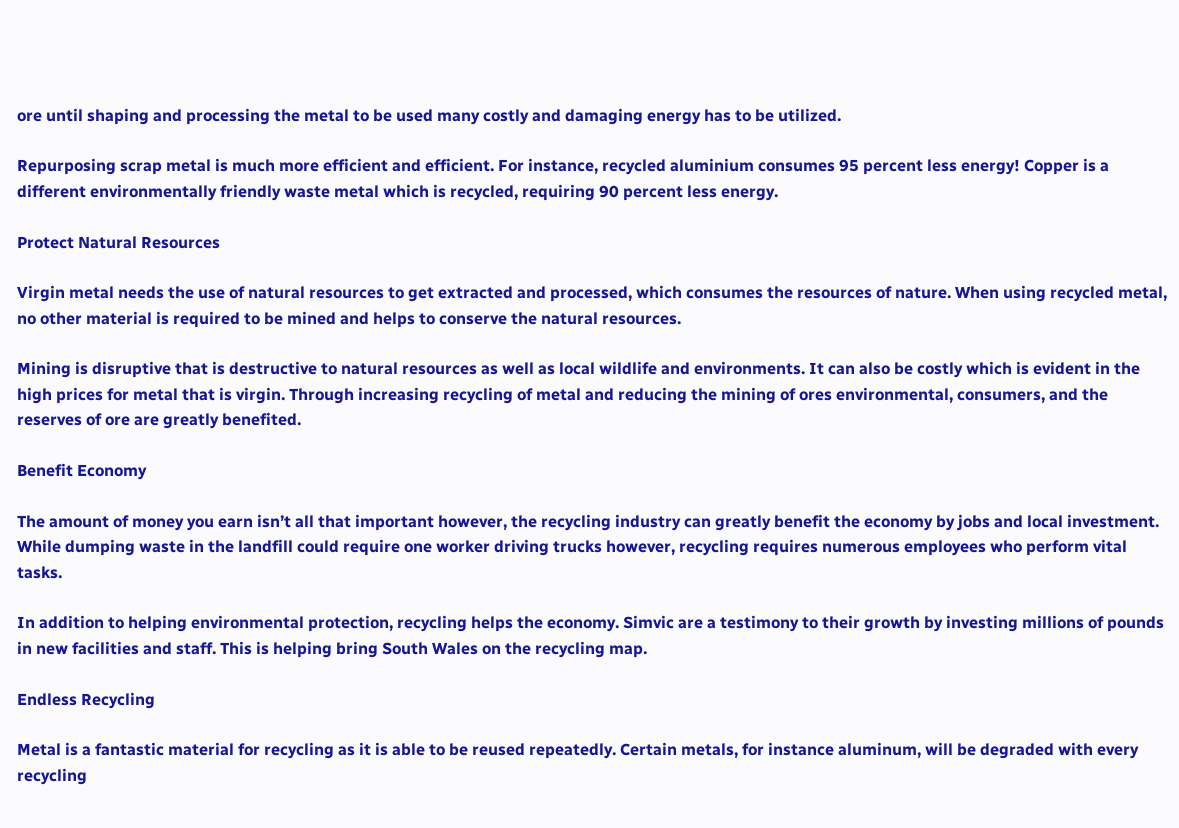ore until shaping and processing the metal to be used many costly and damaging energy has to be utilized.

Repurposing scrap metal is much more efficient and efficient. For instance, recycled aluminium consumes 95 percent less energy! Copper is a different environmentally friendly waste metal which is recycled, requiring 90 percent less energy.

Protect Natural Resources

Virgin metal needs the use of natural resources to get extracted and processed, which consumes the resources of nature. When using recycled metal, no other material is required to be mined and helps to conserve the natural resources.

Mining is disruptive that is destructive to natural resources as well as local wildlife and environments. It can also be costly which is evident in the high prices for metal that is virgin. Through increasing recycling of metal and reducing the mining of ores environmental, consumers, and the reserves of ore are greatly benefited.

Benefit Economy

The amount of money you earn isn’t all that important however, the recycling industry can greatly benefit the economy by jobs and local investment. While dumping waste in the landfill could require one worker driving trucks however, recycling requires numerous employees who perform vital tasks.

In addition to helping environmental protection, recycling helps the economy. Simvic are a testimony to their growth by investing millions of pounds in new facilities and staff. This is helping bring South Wales on the recycling map.

Endless Recycling

Metal is a fantastic material for recycling as it is able to be reused repeatedly. Certain metals, for instance aluminum, will be degraded with every recycling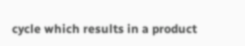cycle which results in a product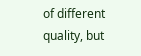of different quality, but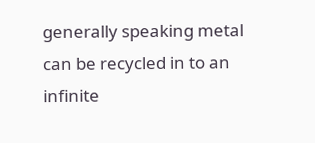generally speaking metal can be recycled in to an infinite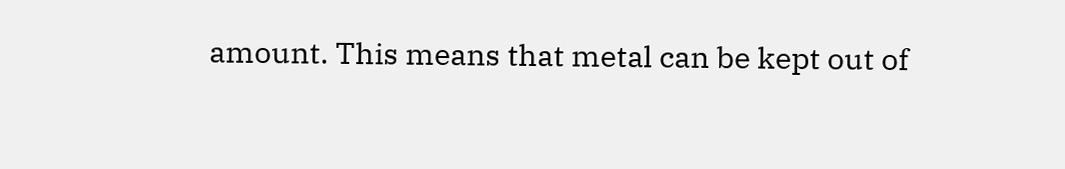amount. This means that metal can be kept out of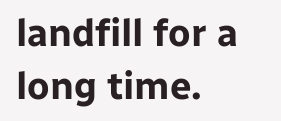landfill for a long time.